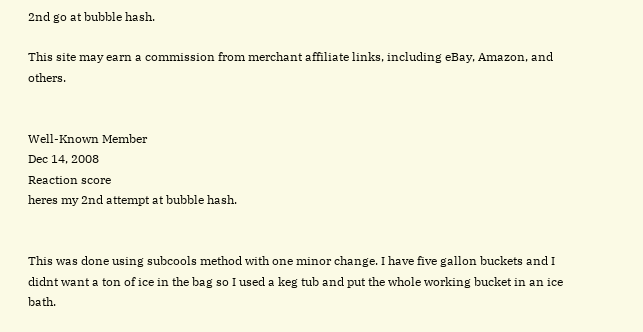2nd go at bubble hash.

This site may earn a commission from merchant affiliate links, including eBay, Amazon, and others.


Well-Known Member
Dec 14, 2008
Reaction score
heres my 2nd attempt at bubble hash.


This was done using subcools method with one minor change. I have five gallon buckets and I didnt want a ton of ice in the bag so I used a keg tub and put the whole working bucket in an ice bath.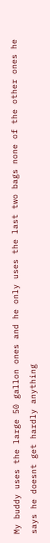My buddy uses the large 50 gallon ones and he only uses the last two bags none of the other ones he says he doesnt get hardly anything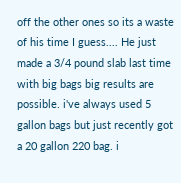off the other ones so its a waste of his time I guess.... He just made a 3/4 pound slab last time
with big bags big results are possible. i've always used 5 gallon bags but just recently got a 20 gallon 220 bag. i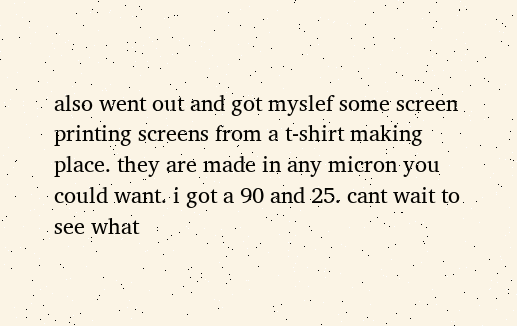also went out and got myslef some screen printing screens from a t-shirt making place. they are made in any micron you could want. i got a 90 and 25. cant wait to see what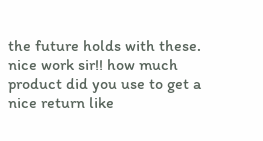the future holds with these.
nice work sir!! how much product did you use to get a nice return like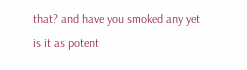that? and have you smoked any yet is it as potent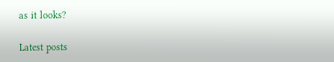as it looks?

Latest posts